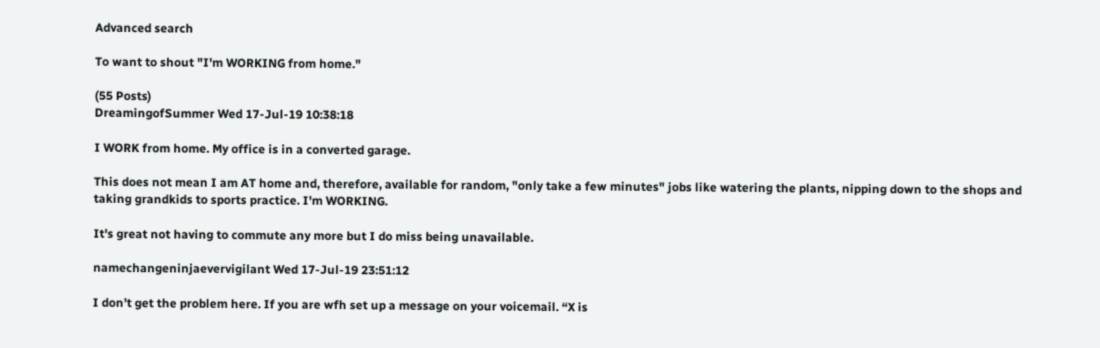Advanced search

To want to shout "I'm WORKING from home."

(55 Posts)
DreamingofSummer Wed 17-Jul-19 10:38:18

I WORK from home. My office is in a converted garage.

This does not mean I am AT home and, therefore, available for random, "only take a few minutes" jobs like watering the plants, nipping down to the shops and taking grandkids to sports practice. I'm WORKING.

It's great not having to commute any more but I do miss being unavailable.

namechangeninjaevervigilant Wed 17-Jul-19 23:51:12

I don’t get the problem here. If you are wfh set up a message on your voicemail. “X is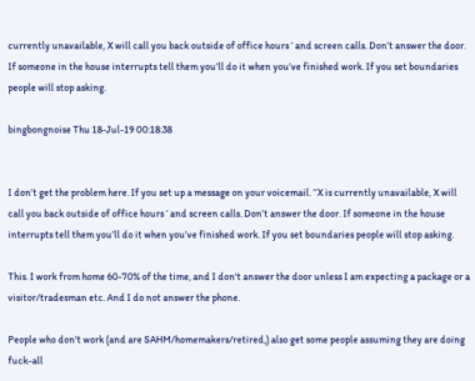currently unavailable, X will call you back outside of office hours ‘ and screen calls. Don’t answer the door. If someone in the house interrupts tell them you’ll do it when you’ve finished work. If you set boundaries people will stop asking.

bingbongnoise Thu 18-Jul-19 00:18:38


I don’t get the problem here. If you set up a message on your voicemail. “X is currently unavailable, X will call you back outside of office hours ‘ and screen calls. Don’t answer the door. If someone in the house interrupts tell them you’ll do it when you’ve finished work. If you set boundaries people will stop asking.

This. I work from home 60-70% of the time, and I don't answer the door unless I am expecting a package or a visitor/tradesman etc. And I do not answer the phone.

People who don't work (and are SAHM/homemakers/retired,) also get some people assuming they are doing fuck-all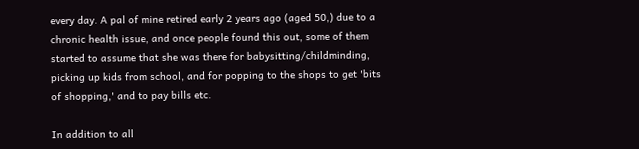every day. A pal of mine retired early 2 years ago (aged 50,) due to a chronic health issue, and once people found this out, some of them started to assume that she was there for babysitting/childminding, picking up kids from school, and for popping to the shops to get 'bits of shopping,' and to pay bills etc.

In addition to all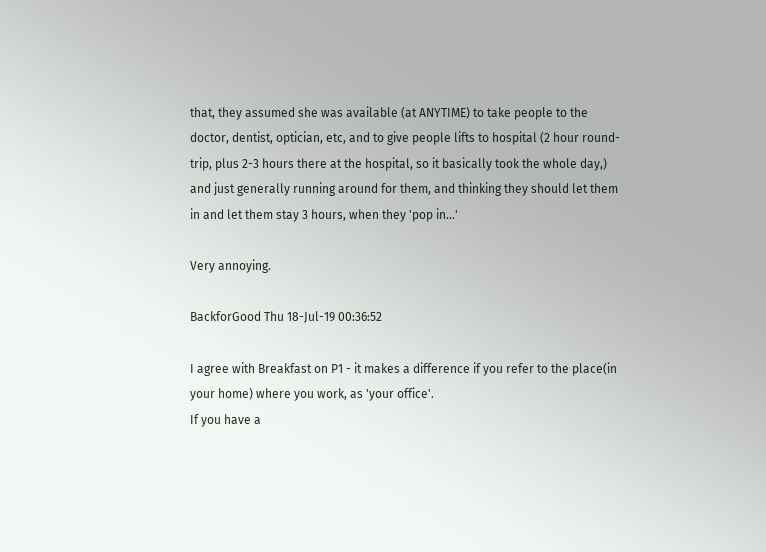that, they assumed she was available (at ANYTIME) to take people to the doctor, dentist, optician, etc, and to give people lifts to hospital (2 hour round-trip, plus 2-3 hours there at the hospital, so it basically took the whole day,) and just generally running around for them, and thinking they should let them in and let them stay 3 hours, when they 'pop in...'

Very annoying.

BackforGood Thu 18-Jul-19 00:36:52

I agree with Breakfast on P1 - it makes a difference if you refer to the place(in your home) where you work, as 'your office'.
If you have a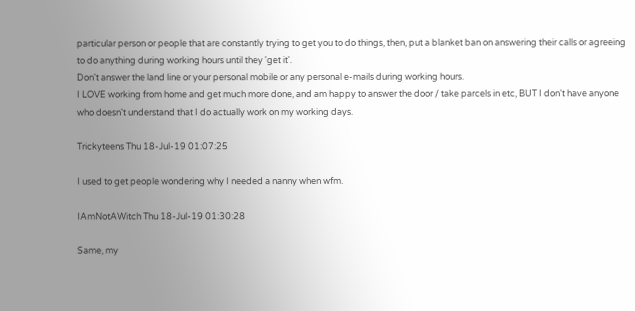particular person or people that are constantly trying to get you to do things, then, put a blanket ban on answering their calls or agreeing to do anything during working hours until they 'get it'.
Don't answer the land line or your personal mobile or any personal e-mails during working hours.
I LOVE working from home and get much more done, and am happy to answer the door / take parcels in etc, BUT I don't have anyone who doesn't understand that I do actually work on my working days.

Trickyteens Thu 18-Jul-19 01:07:25

I used to get people wondering why I needed a nanny when wfm.

IAmNotAWitch Thu 18-Jul-19 01:30:28

Same, my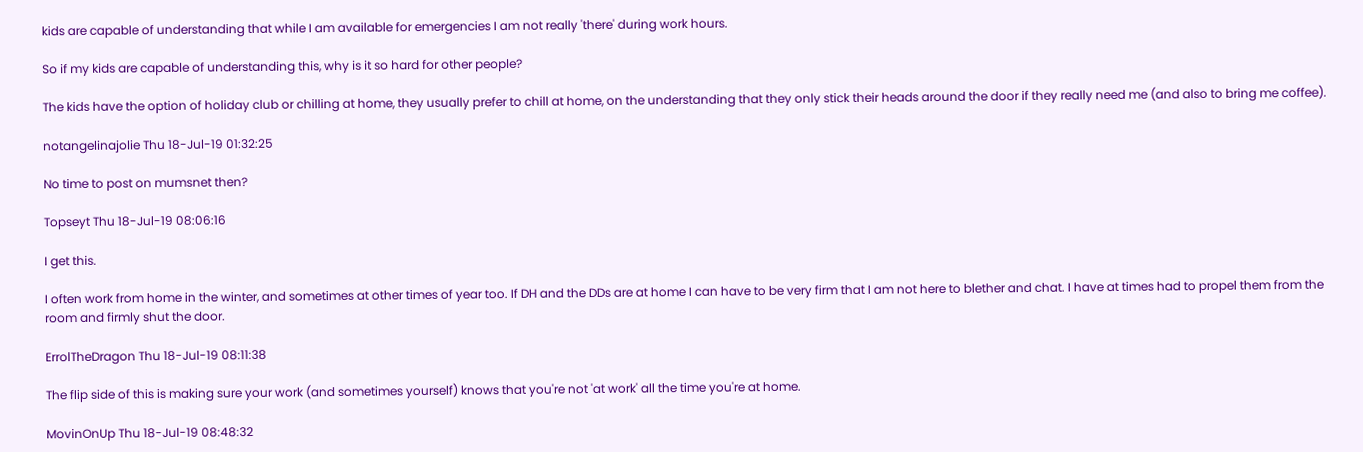kids are capable of understanding that while I am available for emergencies I am not really 'there' during work hours.

So if my kids are capable of understanding this, why is it so hard for other people?

The kids have the option of holiday club or chilling at home, they usually prefer to chill at home, on the understanding that they only stick their heads around the door if they really need me (and also to bring me coffee).

notangelinajolie Thu 18-Jul-19 01:32:25

No time to post on mumsnet then?

Topseyt Thu 18-Jul-19 08:06:16

I get this.

I often work from home in the winter, and sometimes at other times of year too. If DH and the DDs are at home I can have to be very firm that I am not here to blether and chat. I have at times had to propel them from the room and firmly shut the door.

ErrolTheDragon Thu 18-Jul-19 08:11:38

The flip side of this is making sure your work (and sometimes yourself) knows that you're not 'at work' all the time you're at home.

MovinOnUp Thu 18-Jul-19 08:48:32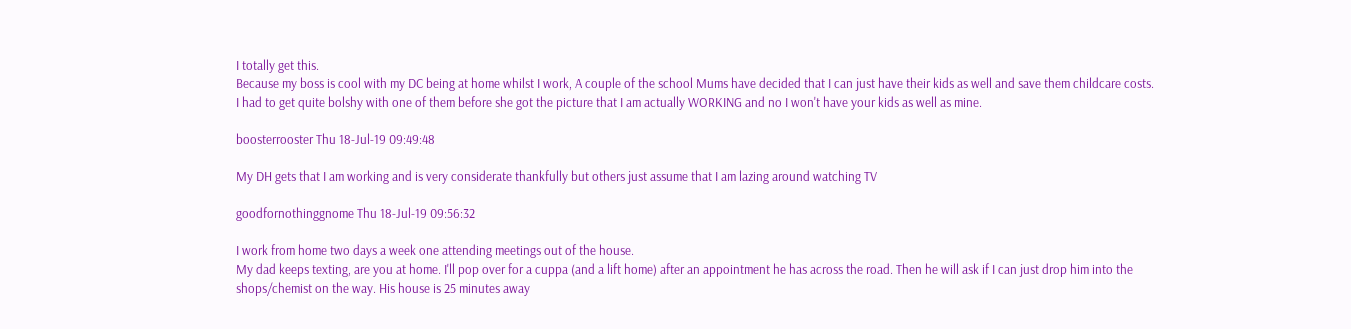I totally get this.
Because my boss is cool with my DC being at home whilst I work, A couple of the school Mums have decided that I can just have their kids as well and save them childcare costs.
I had to get quite bolshy with one of them before she got the picture that I am actually WORKING and no I won't have your kids as well as mine.

boosterrooster Thu 18-Jul-19 09:49:48

My DH gets that I am working and is very considerate thankfully but others just assume that I am lazing around watching TV

goodfornothinggnome Thu 18-Jul-19 09:56:32

I work from home two days a week one attending meetings out of the house.
My dad keeps texting, are you at home. I'll pop over for a cuppa (and a lift home) after an appointment he has across the road. Then he will ask if I can just drop him into the shops/chemist on the way. His house is 25 minutes away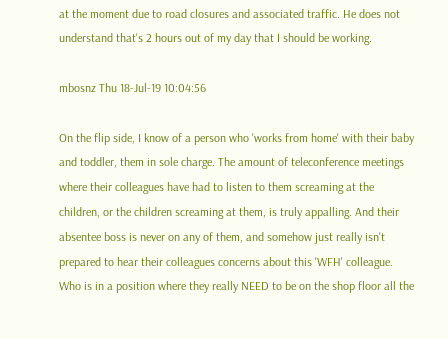at the moment due to road closures and associated traffic. He does not understand that's 2 hours out of my day that I should be working.

mbosnz Thu 18-Jul-19 10:04:56

On the flip side, I know of a person who 'works from home' with their baby and toddler, them in sole charge. The amount of teleconference meetings where their colleagues have had to listen to them screaming at the children, or the children screaming at them, is truly appalling. And their absentee boss is never on any of them, and somehow just really isn't prepared to hear their colleagues concerns about this 'WFH' colleague. Who is in a position where they really NEED to be on the shop floor all the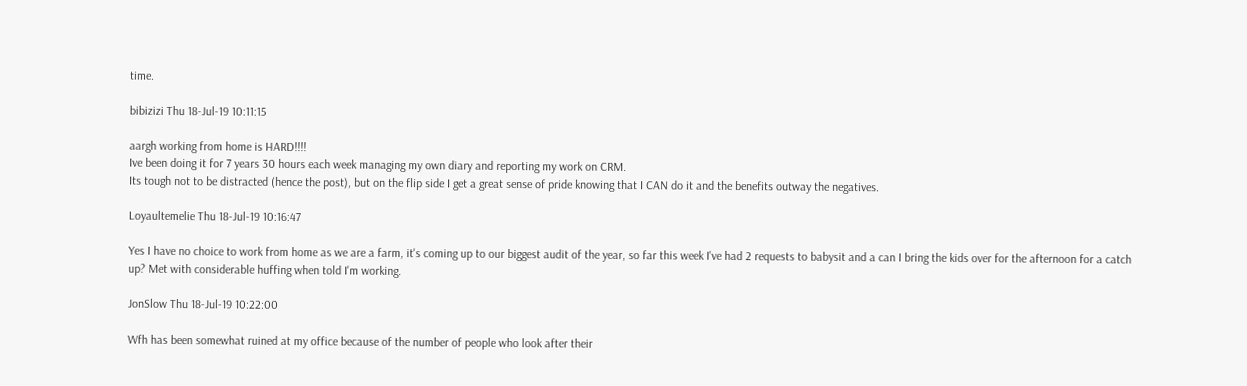time.

bibizizi Thu 18-Jul-19 10:11:15

aargh working from home is HARD!!!!
Ive been doing it for 7 years 30 hours each week managing my own diary and reporting my work on CRM.
Its tough not to be distracted (hence the post), but on the flip side I get a great sense of pride knowing that I CAN do it and the benefits outway the negatives.

Loyaultemelie Thu 18-Jul-19 10:16:47

Yes I have no choice to work from home as we are a farm, it's coming up to our biggest audit of the year, so far this week I've had 2 requests to babysit and a can I bring the kids over for the afternoon for a catch up? Met with considerable huffing when told I'm working.

JonSlow Thu 18-Jul-19 10:22:00

Wfh has been somewhat ruined at my office because of the number of people who look after their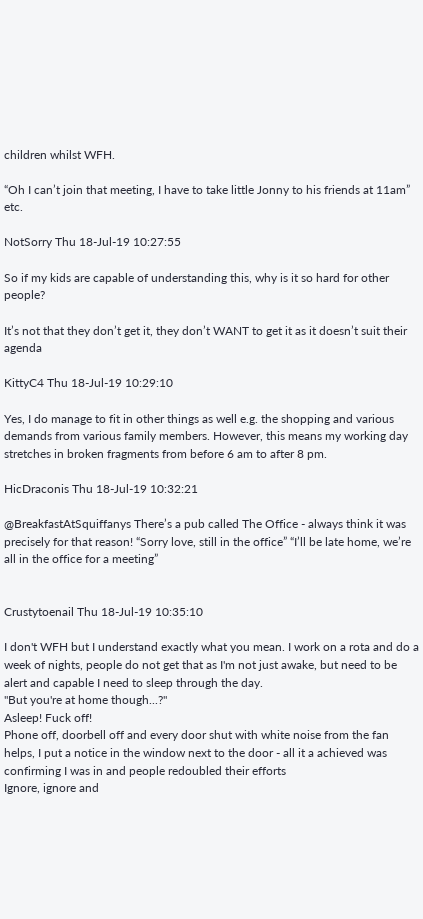children whilst WFH.

“Oh I can’t join that meeting, I have to take little Jonny to his friends at 11am” etc.

NotSorry Thu 18-Jul-19 10:27:55

So if my kids are capable of understanding this, why is it so hard for other people?

It’s not that they don’t get it, they don’t WANT to get it as it doesn’t suit their agenda

KittyC4 Thu 18-Jul-19 10:29:10

Yes, I do manage to fit in other things as well e.g. the shopping and various demands from various family members. However, this means my working day stretches in broken fragments from before 6 am to after 8 pm.

HicDraconis Thu 18-Jul-19 10:32:21

@BreakfastAtSquiffanys There’s a pub called The Office - always think it was precisely for that reason! “Sorry love, still in the office” “I’ll be late home, we’re all in the office for a meeting”


Crustytoenail Thu 18-Jul-19 10:35:10

I don't WFH but I understand exactly what you mean. I work on a rota and do a week of nights, people do not get that as I'm not just awake, but need to be alert and capable I need to sleep through the day.
"But you're at home though...?"
Asleep! Fuck off!
Phone off, doorbell off and every door shut with white noise from the fan helps, I put a notice in the window next to the door - all it a achieved was confirming I was in and people redoubled their efforts
Ignore, ignore and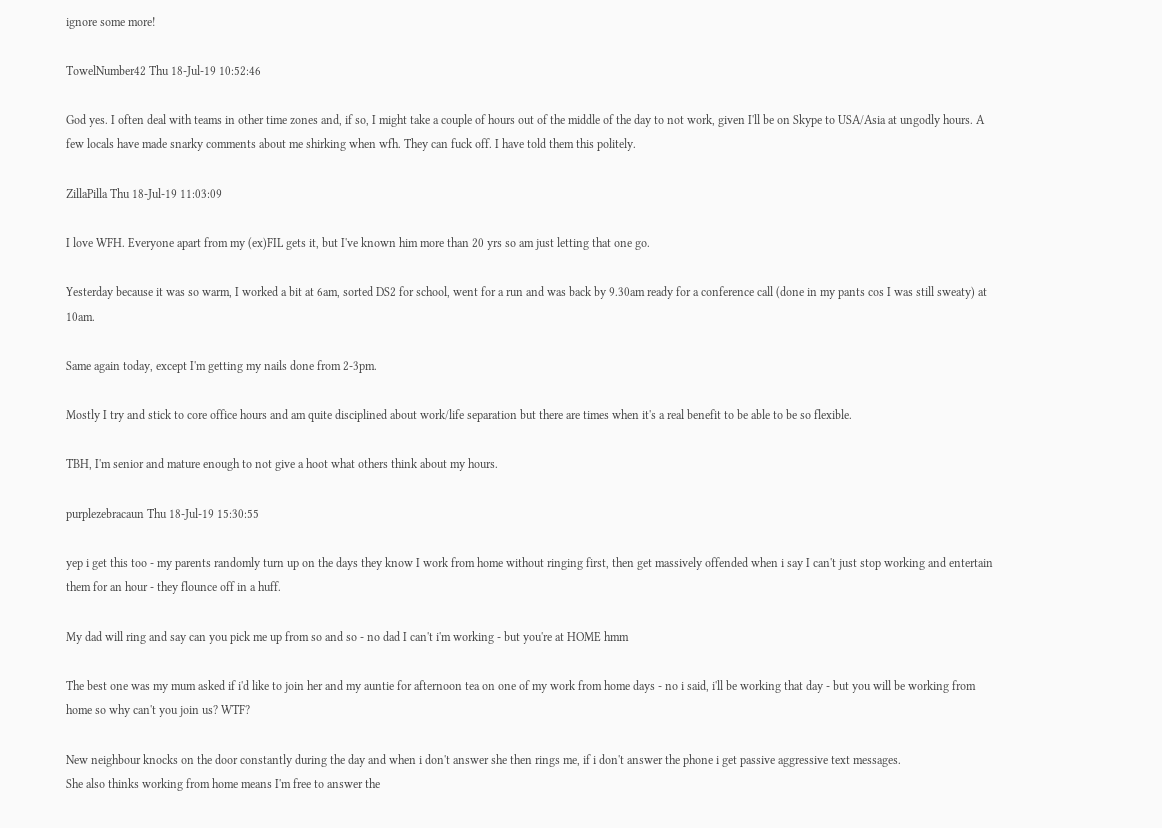ignore some more!

TowelNumber42 Thu 18-Jul-19 10:52:46

God yes. I often deal with teams in other time zones and, if so, I might take a couple of hours out of the middle of the day to not work, given I'll be on Skype to USA/Asia at ungodly hours. A few locals have made snarky comments about me shirking when wfh. They can fuck off. I have told them this politely.

ZillaPilla Thu 18-Jul-19 11:03:09

I love WFH. Everyone apart from my (ex)FIL gets it, but I've known him more than 20 yrs so am just letting that one go.

Yesterday because it was so warm, I worked a bit at 6am, sorted DS2 for school, went for a run and was back by 9.30am ready for a conference call (done in my pants cos I was still sweaty) at 10am.

Same again today, except I'm getting my nails done from 2-3pm.

Mostly I try and stick to core office hours and am quite disciplined about work/life separation but there are times when it's a real benefit to be able to be so flexible.

TBH, I'm senior and mature enough to not give a hoot what others think about my hours.

purplezebracaun Thu 18-Jul-19 15:30:55

yep i get this too - my parents randomly turn up on the days they know I work from home without ringing first, then get massively offended when i say I can't just stop working and entertain them for an hour - they flounce off in a huff.

My dad will ring and say can you pick me up from so and so - no dad I can't i'm working - but you're at HOME hmm

The best one was my mum asked if i'd like to join her and my auntie for afternoon tea on one of my work from home days - no i said, i'll be working that day - but you will be working from home so why can't you join us? WTF?

New neighbour knocks on the door constantly during the day and when i don't answer she then rings me, if i don't answer the phone i get passive aggressive text messages.
She also thinks working from home means I'm free to answer the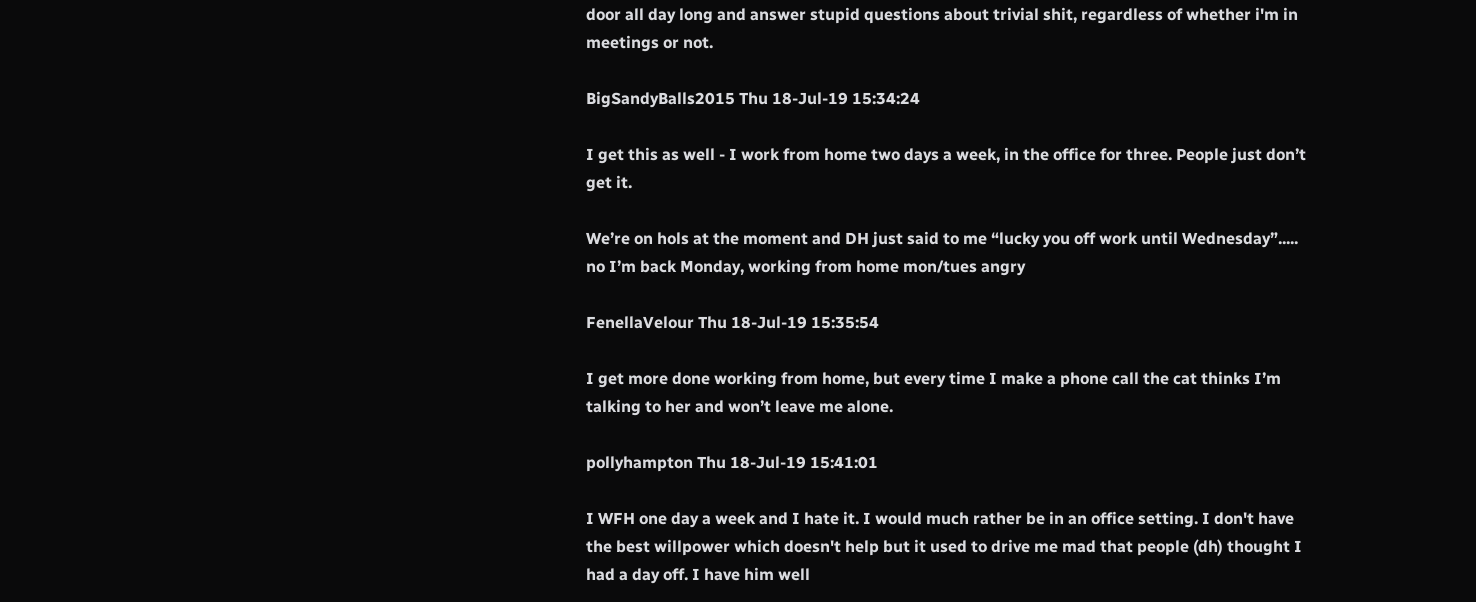door all day long and answer stupid questions about trivial shit, regardless of whether i'm in meetings or not.

BigSandyBalls2015 Thu 18-Jul-19 15:34:24

I get this as well - I work from home two days a week, in the office for three. People just don’t get it.

We’re on hols at the moment and DH just said to me “lucky you off work until Wednesday”..... no I’m back Monday, working from home mon/tues angry

FenellaVelour Thu 18-Jul-19 15:35:54

I get more done working from home, but every time I make a phone call the cat thinks I’m talking to her and won’t leave me alone.

pollyhampton Thu 18-Jul-19 15:41:01

I WFH one day a week and I hate it. I would much rather be in an office setting. I don't have the best willpower which doesn't help but it used to drive me mad that people (dh) thought I had a day off. I have him well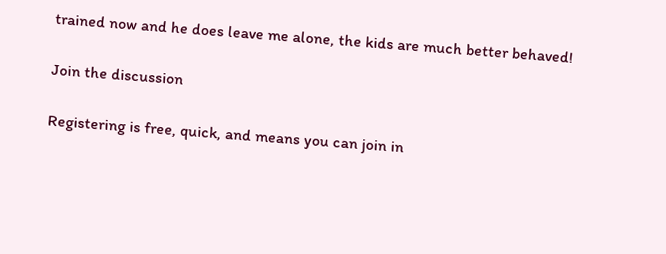trained now and he does leave me alone, the kids are much better behaved!

Join the discussion

Registering is free, quick, and means you can join in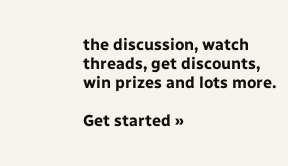the discussion, watch threads, get discounts, win prizes and lots more.

Get started »